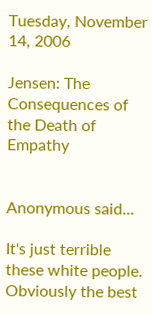Tuesday, November 14, 2006

Jensen: The Consequences of the Death of Empathy


Anonymous said...

It's just terrible these white people. Obviously the best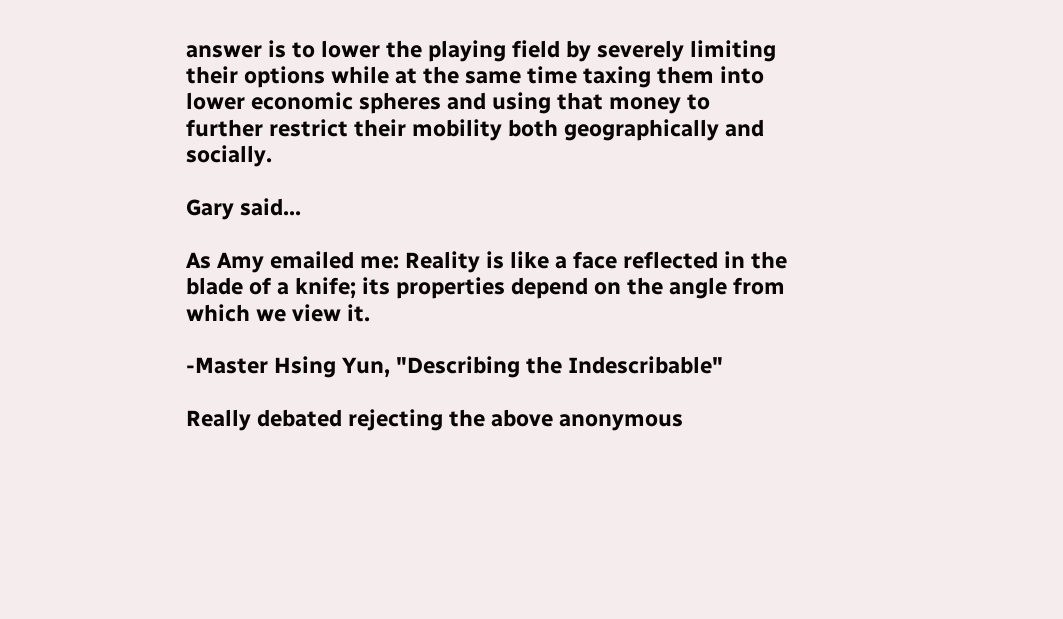answer is to lower the playing field by severely limiting their options while at the same time taxing them into lower economic spheres and using that money to further restrict their mobility both geographically and socially.

Gary said...

As Amy emailed me: Reality is like a face reflected in the blade of a knife; its properties depend on the angle from which we view it.

-Master Hsing Yun, "Describing the Indescribable"

Really debated rejecting the above anonymous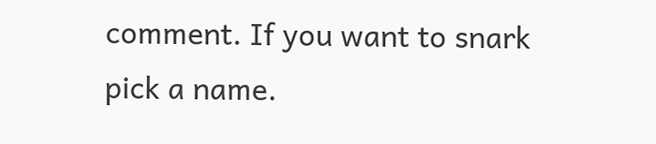comment. If you want to snark pick a name.